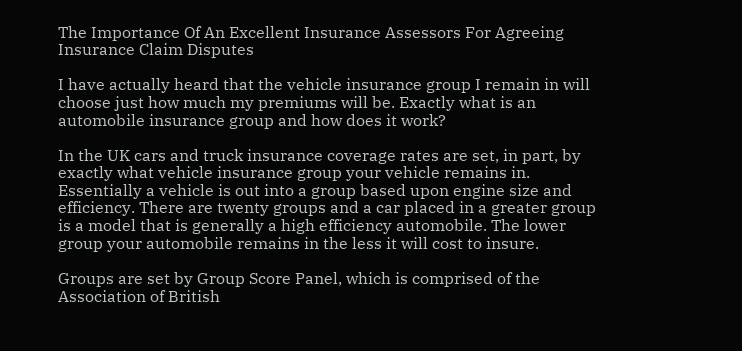The Importance Of An Excellent Insurance Assessors For Agreeing Insurance Claim Disputes

I have actually heard that the vehicle insurance group I remain in will choose just how much my premiums will be. Exactly what is an automobile insurance group and how does it work?

In the UK cars and truck insurance coverage rates are set, in part, by exactly what vehicle insurance group your vehicle remains in. Essentially a vehicle is out into a group based upon engine size and efficiency. There are twenty groups and a car placed in a greater group is a model that is generally a high efficiency automobile. The lower group your automobile remains in the less it will cost to insure.

Groups are set by Group Score Panel, which is comprised of the Association of British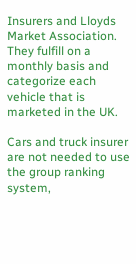Insurers and Lloyds Market Association. They fulfill on a monthly basis and categorize each vehicle that is marketed in the UK.

Cars and truck insurer are not needed to use the group ranking system,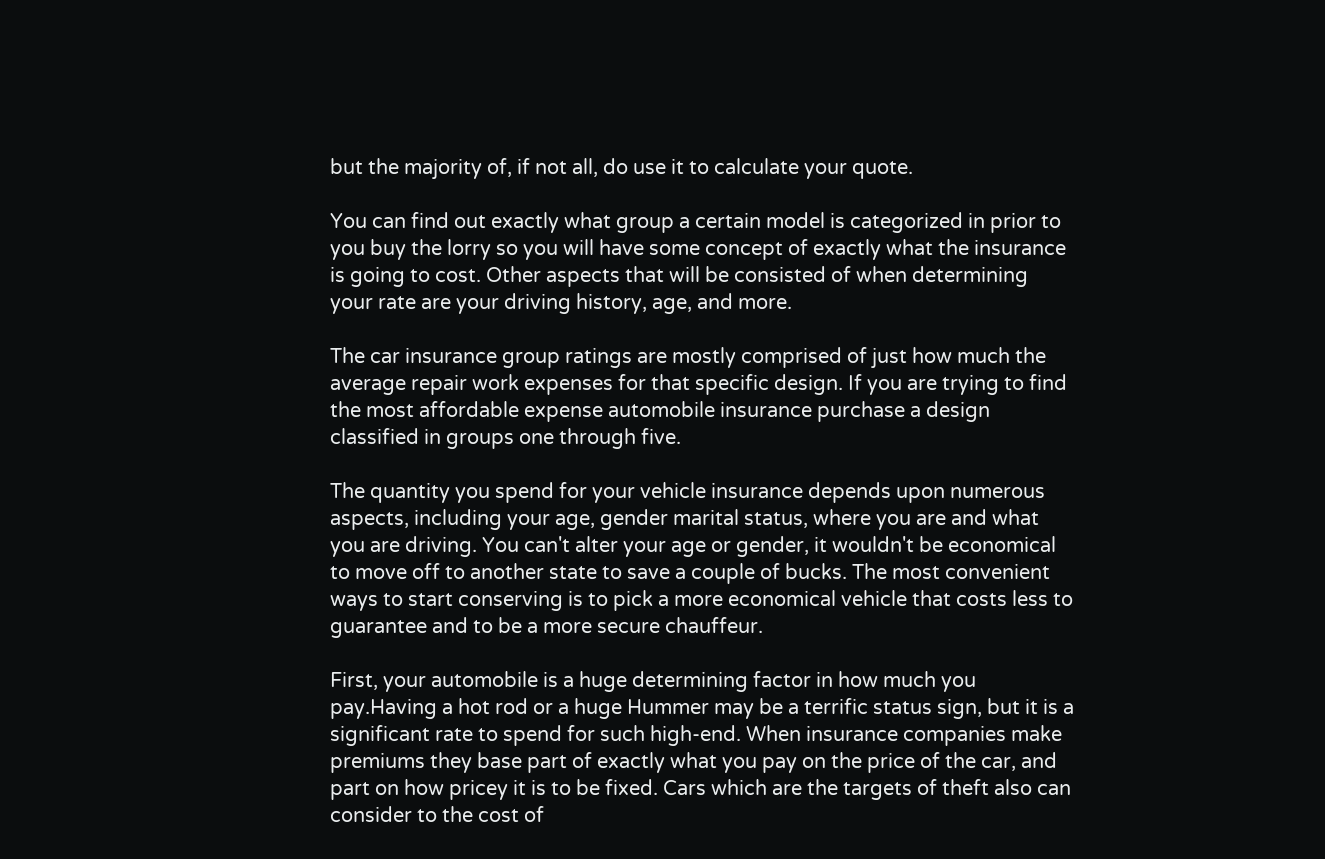but the majority of, if not all, do use it to calculate your quote.

You can find out exactly what group a certain model is categorized in prior to you buy the lorry so you will have some concept of exactly what the insurance is going to cost. Other aspects that will be consisted of when determining your rate are your driving history, age, and more.

The car insurance group ratings are mostly comprised of just how much the average repair work expenses for that specific design. If you are trying to find the most affordable expense automobile insurance purchase a design classified in groups one through five.

The quantity you spend for your vehicle insurance depends upon numerous aspects, including your age, gender marital status, where you are and what you are driving. You can't alter your age or gender, it wouldn't be economical to move off to another state to save a couple of bucks. The most convenient ways to start conserving is to pick a more economical vehicle that costs less to guarantee and to be a more secure chauffeur.

First, your automobile is a huge determining factor in how much you pay.Having a hot rod or a huge Hummer may be a terrific status sign, but it is a significant rate to spend for such high-end. When insurance companies make premiums they base part of exactly what you pay on the price of the car, and part on how pricey it is to be fixed. Cars which are the targets of theft also can consider to the cost of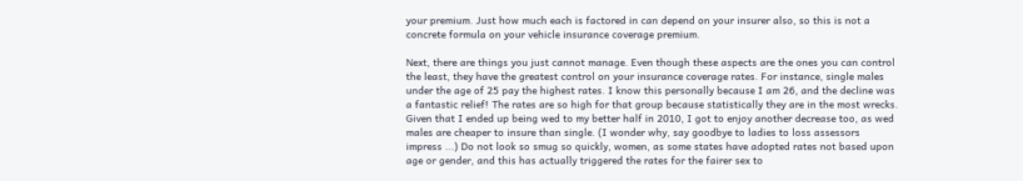your premium. Just how much each is factored in can depend on your insurer also, so this is not a concrete formula on your vehicle insurance coverage premium.

Next, there are things you just cannot manage. Even though these aspects are the ones you can control the least, they have the greatest control on your insurance coverage rates. For instance, single males under the age of 25 pay the highest rates. I know this personally because I am 26, and the decline was a fantastic relief! The rates are so high for that group because statistically they are in the most wrecks. Given that I ended up being wed to my better half in 2010, I got to enjoy another decrease too, as wed males are cheaper to insure than single. (I wonder why, say goodbye to ladies to loss assessors impress ...) Do not look so smug so quickly, women, as some states have adopted rates not based upon age or gender, and this has actually triggered the rates for the fairer sex to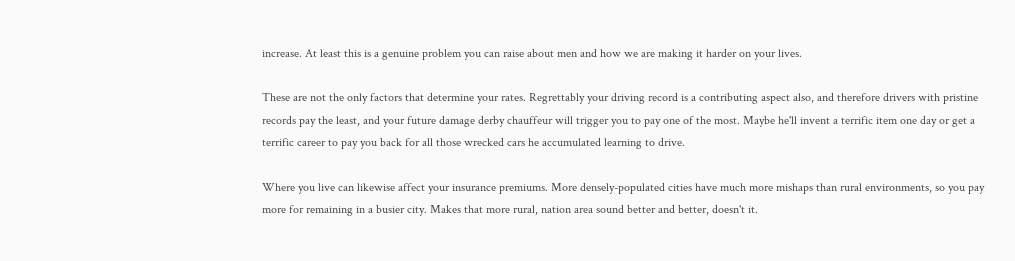increase. At least this is a genuine problem you can raise about men and how we are making it harder on your lives.

These are not the only factors that determine your rates. Regrettably your driving record is a contributing aspect also, and therefore drivers with pristine records pay the least, and your future damage derby chauffeur will trigger you to pay one of the most. Maybe he'll invent a terrific item one day or get a terrific career to pay you back for all those wrecked cars he accumulated learning to drive.

Where you live can likewise affect your insurance premiums. More densely-populated cities have much more mishaps than rural environments, so you pay more for remaining in a busier city. Makes that more rural, nation area sound better and better, doesn't it.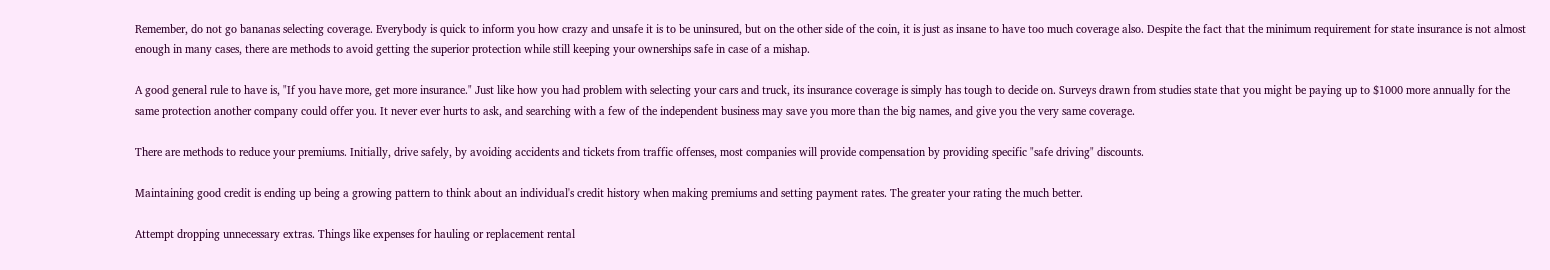Remember, do not go bananas selecting coverage. Everybody is quick to inform you how crazy and unsafe it is to be uninsured, but on the other side of the coin, it is just as insane to have too much coverage also. Despite the fact that the minimum requirement for state insurance is not almost enough in many cases, there are methods to avoid getting the superior protection while still keeping your ownerships safe in case of a mishap.

A good general rule to have is, "If you have more, get more insurance." Just like how you had problem with selecting your cars and truck, its insurance coverage is simply has tough to decide on. Surveys drawn from studies state that you might be paying up to $1000 more annually for the same protection another company could offer you. It never ever hurts to ask, and searching with a few of the independent business may save you more than the big names, and give you the very same coverage.

There are methods to reduce your premiums. Initially, drive safely, by avoiding accidents and tickets from traffic offenses, most companies will provide compensation by providing specific "safe driving" discounts.

Maintaining good credit is ending up being a growing pattern to think about an individual's credit history when making premiums and setting payment rates. The greater your rating the much better.

Attempt dropping unnecessary extras. Things like expenses for hauling or replacement rental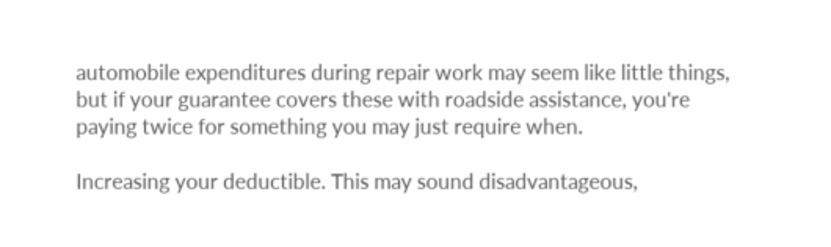automobile expenditures during repair work may seem like little things, but if your guarantee covers these with roadside assistance, you're paying twice for something you may just require when.

Increasing your deductible. This may sound disadvantageous,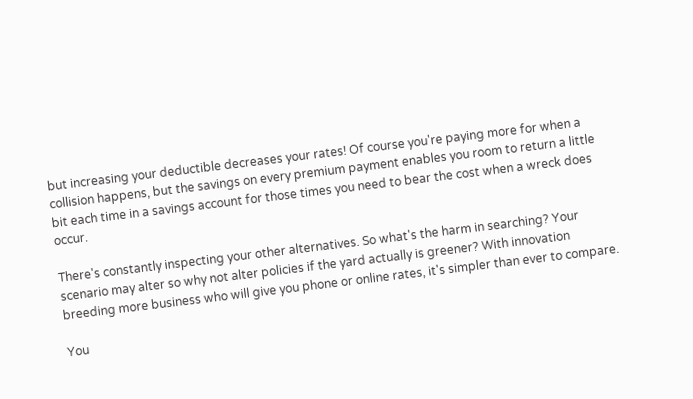but increasing your deductible decreases your rates! Of course you're paying more for when a collision happens, but the savings on every premium payment enables you room to return a little bit each time in a savings account for those times you need to bear the cost when a wreck does occur.

There's constantly inspecting your other alternatives. So what's the harm in searching? Your scenario may alter so why not alter policies if the yard actually is greener? With innovation breeding more business who will give you phone or online rates, it's simpler than ever to compare.

You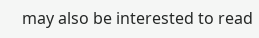may also be interested to read